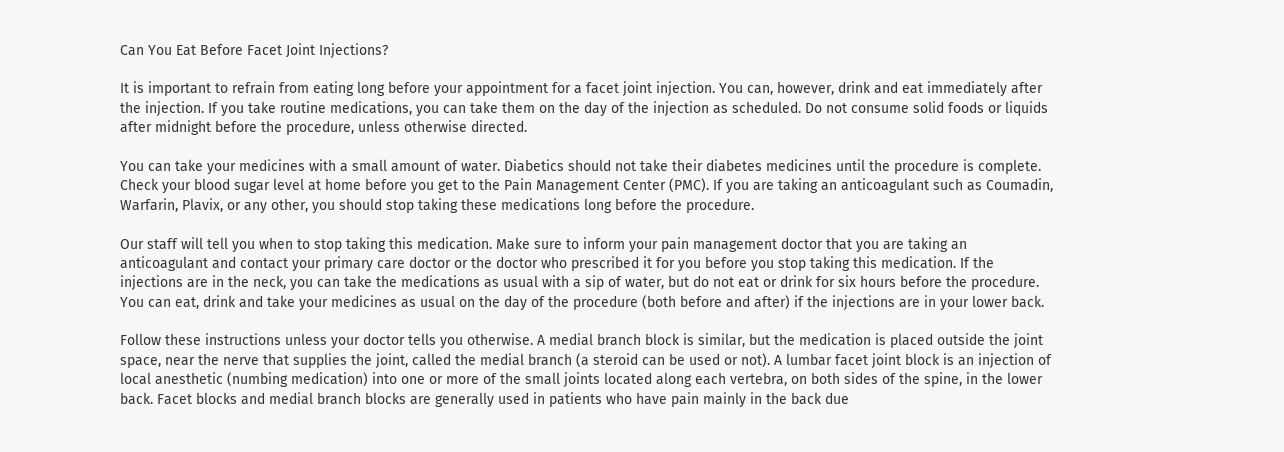Can You Eat Before Facet Joint Injections?

It is important to refrain from eating long before your appointment for a facet joint injection. You can, however, drink and eat immediately after the injection. If you take routine medications, you can take them on the day of the injection as scheduled. Do not consume solid foods or liquids after midnight before the procedure, unless otherwise directed.

You can take your medicines with a small amount of water. Diabetics should not take their diabetes medicines until the procedure is complete. Check your blood sugar level at home before you get to the Pain Management Center (PMC). If you are taking an anticoagulant such as Coumadin, Warfarin, Plavix, or any other, you should stop taking these medications long before the procedure.

Our staff will tell you when to stop taking this medication. Make sure to inform your pain management doctor that you are taking an anticoagulant and contact your primary care doctor or the doctor who prescribed it for you before you stop taking this medication. If the injections are in the neck, you can take the medications as usual with a sip of water, but do not eat or drink for six hours before the procedure. You can eat, drink and take your medicines as usual on the day of the procedure (both before and after) if the injections are in your lower back.

Follow these instructions unless your doctor tells you otherwise. A medial branch block is similar, but the medication is placed outside the joint space, near the nerve that supplies the joint, called the medial branch (a steroid can be used or not). A lumbar facet joint block is an injection of local anesthetic (numbing medication) into one or more of the small joints located along each vertebra, on both sides of the spine, in the lower back. Facet blocks and medial branch blocks are generally used in patients who have pain mainly in the back due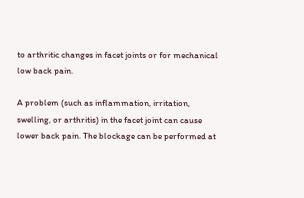to arthritic changes in facet joints or for mechanical low back pain.

A problem (such as inflammation, irritation, swelling, or arthritis) in the facet joint can cause lower back pain. The blockage can be performed at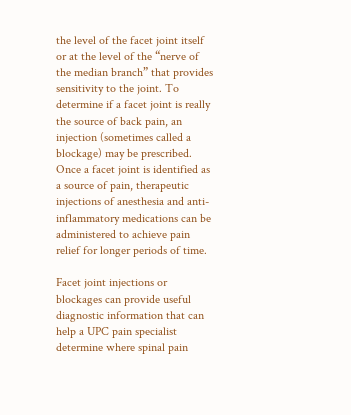the level of the facet joint itself or at the level of the “nerve of the median branch” that provides sensitivity to the joint. To determine if a facet joint is really the source of back pain, an injection (sometimes called a blockage) may be prescribed. Once a facet joint is identified as a source of pain, therapeutic injections of anesthesia and anti-inflammatory medications can be administered to achieve pain relief for longer periods of time.

Facet joint injections or blockages can provide useful diagnostic information that can help a UPC pain specialist determine where spinal pain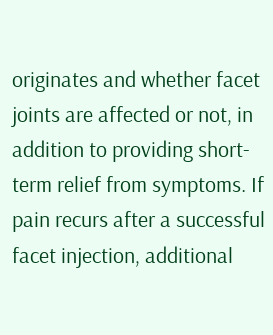originates and whether facet joints are affected or not, in addition to providing short-term relief from symptoms. If pain recurs after a successful facet injection, additional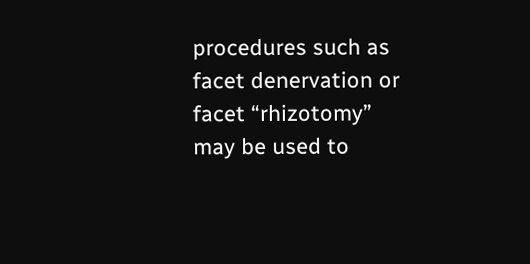procedures such as facet denervation or facet “rhizotomy” may be used to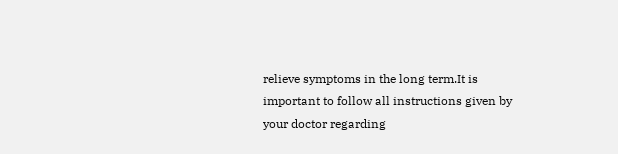relieve symptoms in the long term.It is important to follow all instructions given by your doctor regarding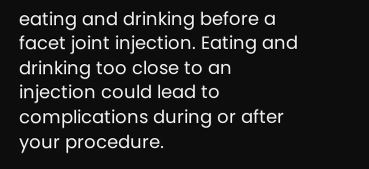eating and drinking before a facet joint injection. Eating and drinking too close to an injection could lead to complications during or after your procedure.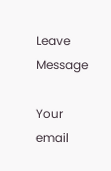Leave Message

Your email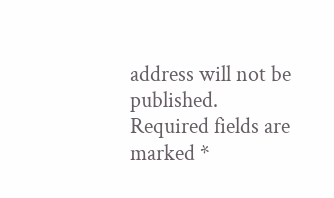address will not be published. Required fields are marked *